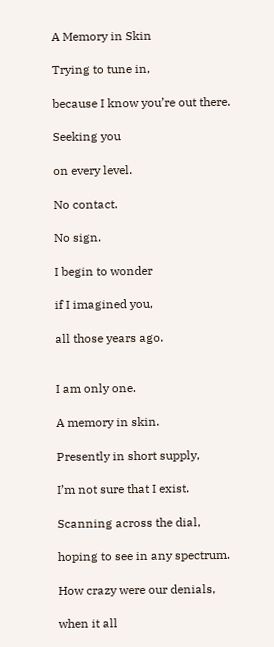A Memory in Skin

Trying to tune in,

because I know you’re out there.

Seeking you

on every level.

No contact.

No sign.

I begin to wonder

if I imagined you,

all those years ago.


I am only one.

A memory in skin.

Presently in short supply,

I’m not sure that I exist.

Scanning across the dial,

hoping to see in any spectrum.

How crazy were our denials,

when it all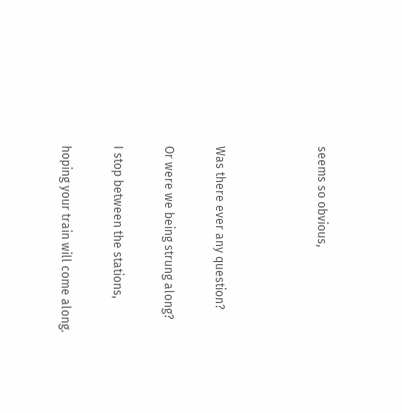seems so obvious,



Was there ever any question?

Or were we being strung along?

I stop between the stations,

hoping your train will come along.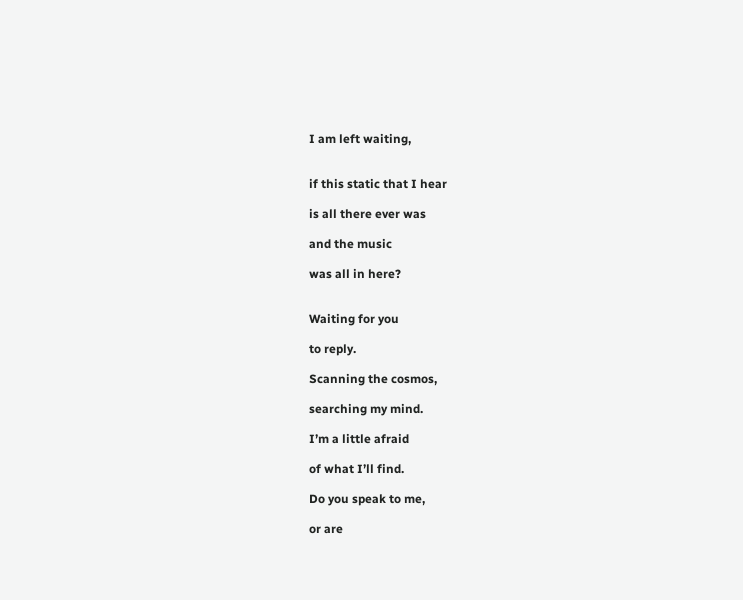I am left waiting,


if this static that I hear

is all there ever was

and the music

was all in here?


Waiting for you

to reply.

Scanning the cosmos,

searching my mind.

I’m a little afraid

of what I’ll find.

Do you speak to me,

or are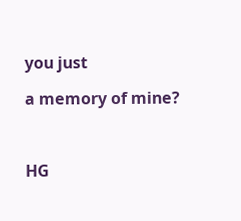you just

a memory of mine?



HG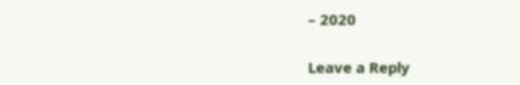– 2020

Leave a Reply